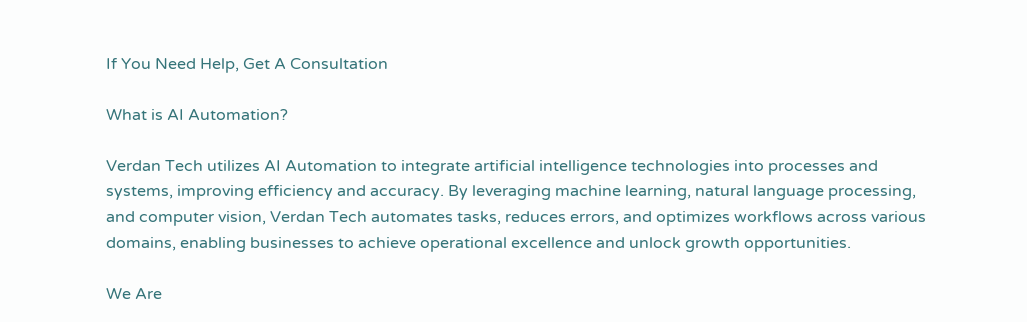If You Need Help, Get A Consultation

What is AI Automation?

Verdan Tech utilizes AI Automation to integrate artificial intelligence technologies into processes and systems, improving efficiency and accuracy. By leveraging machine learning, natural language processing, and computer vision, Verdan Tech automates tasks, reduces errors, and optimizes workflows across various domains, enabling businesses to achieve operational excellence and unlock growth opportunities.

We Are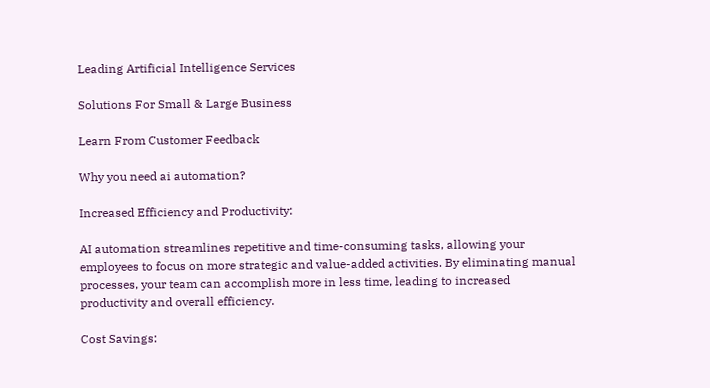Leading Artificial Intelligence Services

Solutions For Small & Large Business

Learn From Customer Feedback

Why you need ai automation?

Increased Efficiency and Productivity:

AI automation streamlines repetitive and time-consuming tasks, allowing your employees to focus on more strategic and value-added activities. By eliminating manual processes, your team can accomplish more in less time, leading to increased productivity and overall efficiency.

Cost Savings: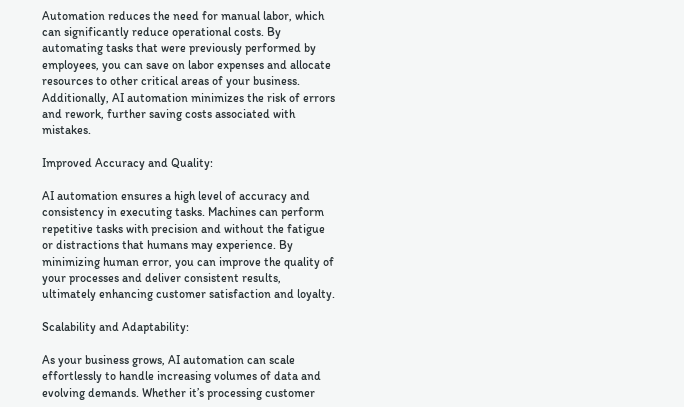Automation reduces the need for manual labor, which can significantly reduce operational costs. By automating tasks that were previously performed by employees, you can save on labor expenses and allocate resources to other critical areas of your business. Additionally, AI automation minimizes the risk of errors and rework, further saving costs associated with mistakes.

Improved Accuracy and Quality:

AI automation ensures a high level of accuracy and consistency in executing tasks. Machines can perform repetitive tasks with precision and without the fatigue or distractions that humans may experience. By minimizing human error, you can improve the quality of your processes and deliver consistent results, ultimately enhancing customer satisfaction and loyalty.

Scalability and Adaptability:

As your business grows, AI automation can scale effortlessly to handle increasing volumes of data and evolving demands. Whether it’s processing customer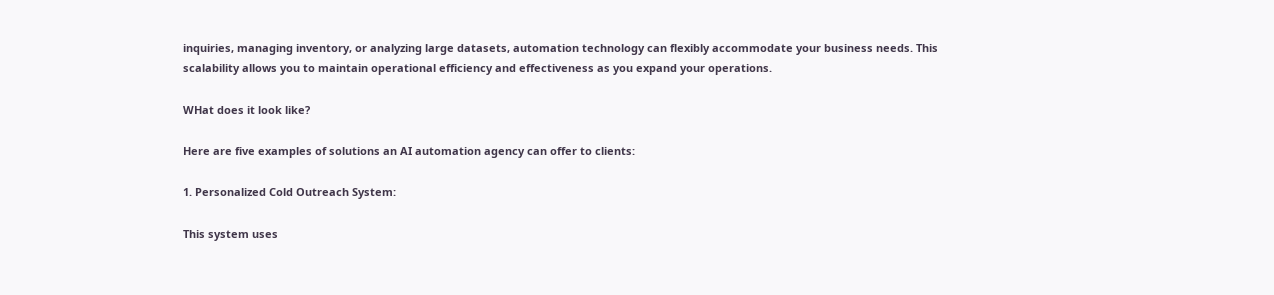inquiries, managing inventory, or analyzing large datasets, automation technology can flexibly accommodate your business needs. This scalability allows you to maintain operational efficiency and effectiveness as you expand your operations.

WHat does it look like?

Here are five examples of solutions an AI automation agency can offer to clients:

1. Personalized Cold Outreach System:

This system uses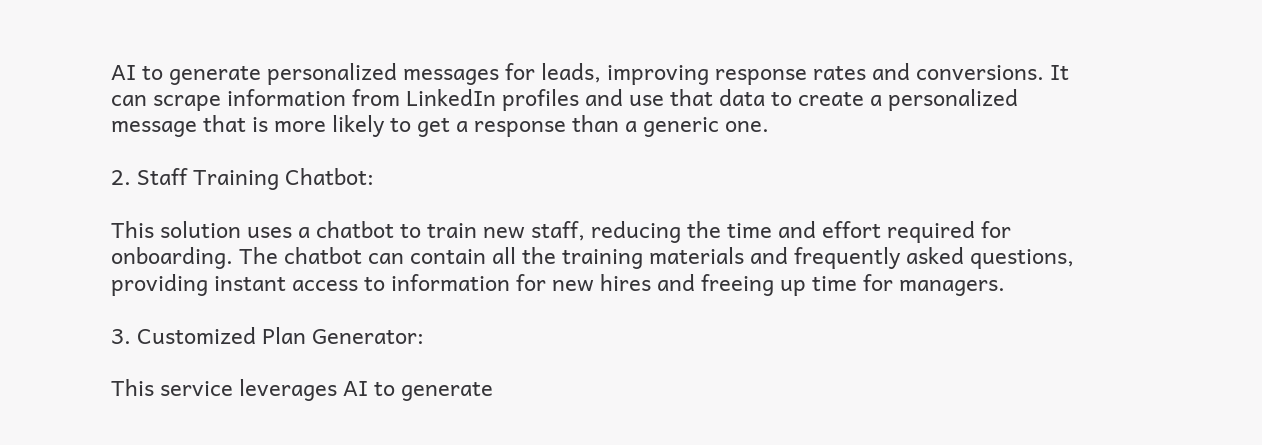AI to generate personalized messages for leads, improving response rates and conversions. It can scrape information from LinkedIn profiles and use that data to create a personalized message that is more likely to get a response than a generic one.

2. Staff Training Chatbot:

This solution uses a chatbot to train new staff, reducing the time and effort required for onboarding. The chatbot can contain all the training materials and frequently asked questions, providing instant access to information for new hires and freeing up time for managers.

3. Customized Plan Generator:

This service leverages AI to generate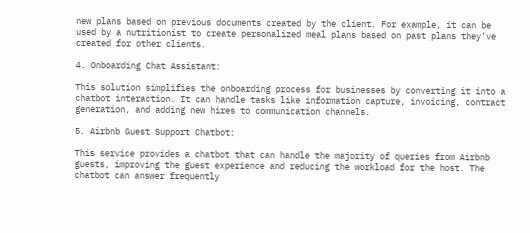new plans based on previous documents created by the client. For example, it can be used by a nutritionist to create personalized meal plans based on past plans they’ve created for other clients.

4. Onboarding Chat Assistant:

This solution simplifies the onboarding process for businesses by converting it into a chatbot interaction. It can handle tasks like information capture, invoicing, contract generation, and adding new hires to communication channels.

5. Airbnb Guest Support Chatbot:

This service provides a chatbot that can handle the majority of queries from Airbnb guests, improving the guest experience and reducing the workload for the host. The chatbot can answer frequently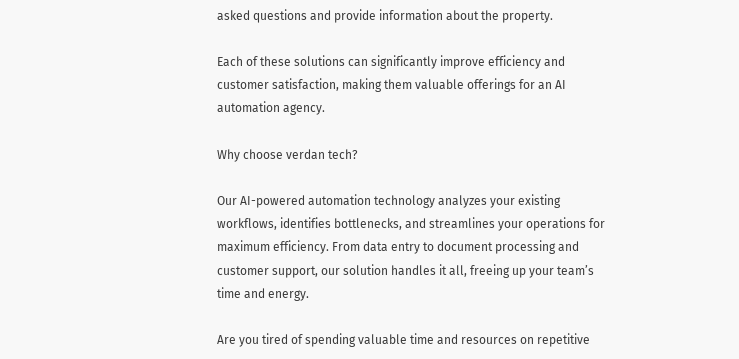asked questions and provide information about the property.

Each of these solutions can significantly improve efficiency and customer satisfaction, making them valuable offerings for an AI automation agency.

Why choose verdan tech?

Our AI-powered automation technology analyzes your existing workflows, identifies bottlenecks, and streamlines your operations for maximum efficiency. From data entry to document processing and customer support, our solution handles it all, freeing up your team’s time and energy.

Are you tired of spending valuable time and resources on repetitive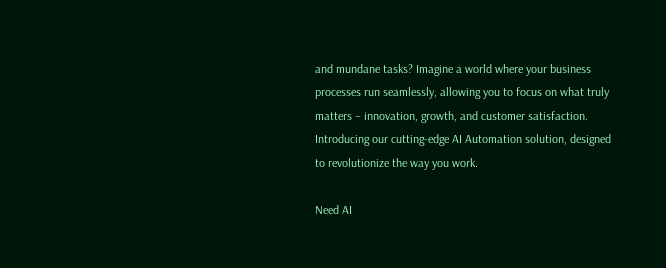and mundane tasks? Imagine a world where your business processes run seamlessly, allowing you to focus on what truly matters – innovation, growth, and customer satisfaction. Introducing our cutting-edge AI Automation solution, designed to revolutionize the way you work.

Need AI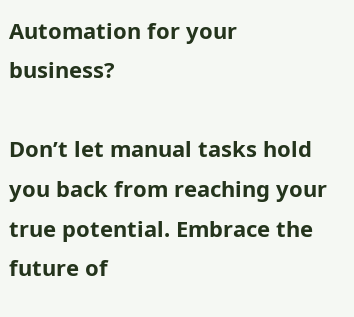Automation for your business?

Don’t let manual tasks hold you back from reaching your true potential. Embrace the future of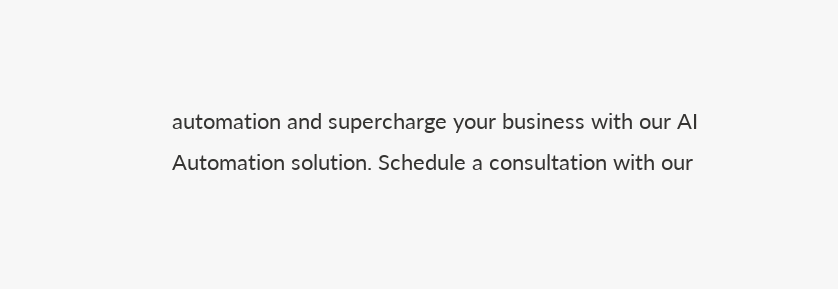automation and supercharge your business with our AI Automation solution. Schedule a consultation with our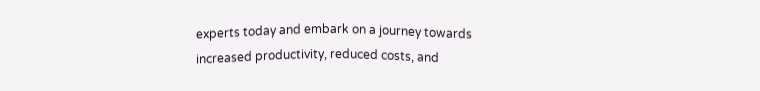experts today and embark on a journey towards increased productivity, reduced costs, and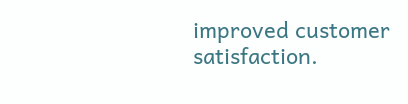improved customer satisfaction.